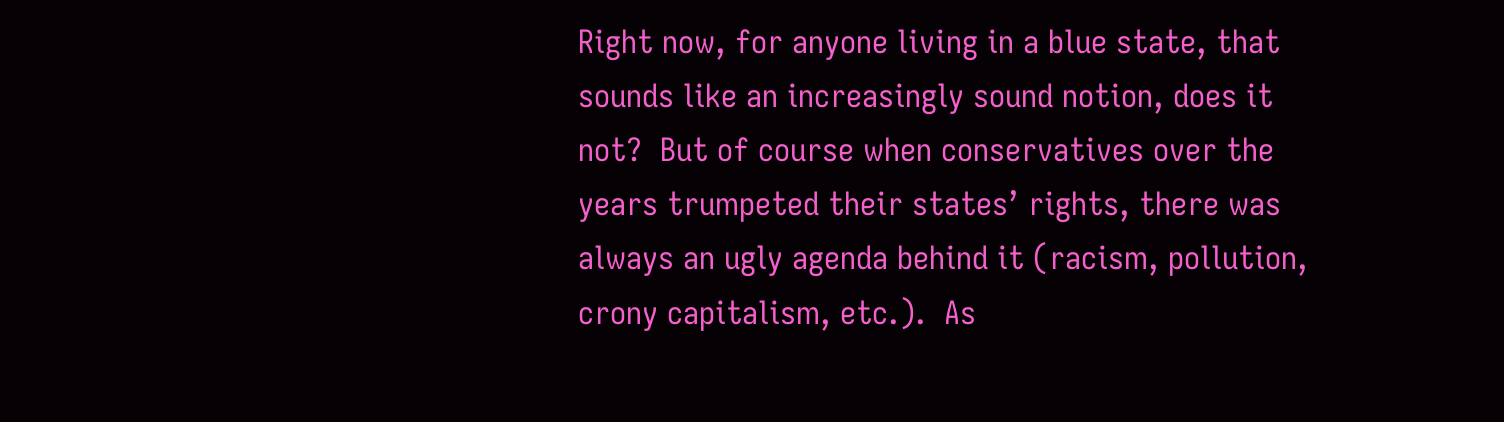Right now, for anyone living in a blue state, that sounds like an increasingly sound notion, does it not?  But of course when conservatives over the years trumpeted their states’ rights, there was always an ugly agenda behind it (racism, pollution, crony capitalism, etc.).  As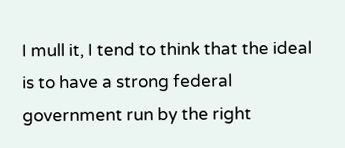I mull it, I tend to think that the ideal is to have a strong federal government run by the right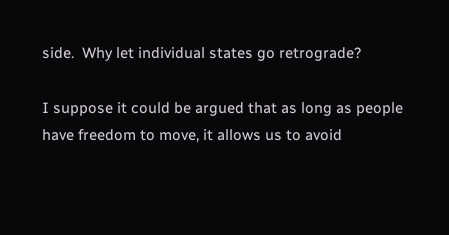side.  Why let individual states go retrograde?

I suppose it could be argued that as long as people have freedom to move, it allows us to avoid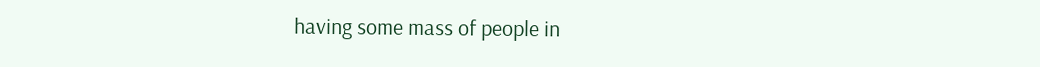having some mass of people in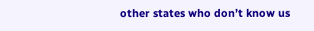other states who don’t know us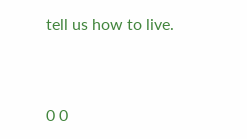tell us how to live.


0 0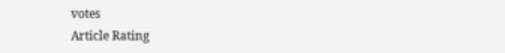votes
Article Rating